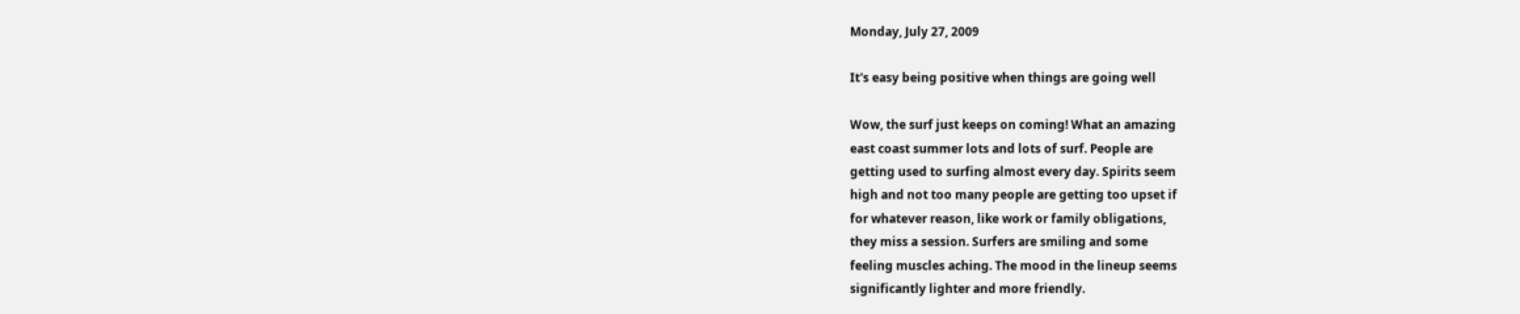Monday, July 27, 2009

It's easy being positive when things are going well

Wow, the surf just keeps on coming! What an amazing
east coast summer lots and lots of surf. People are
getting used to surfing almost every day. Spirits seem
high and not too many people are getting too upset if
for whatever reason, like work or family obligations,
they miss a session. Surfers are smiling and some
feeling muscles aching. The mood in the lineup seems
significantly lighter and more friendly.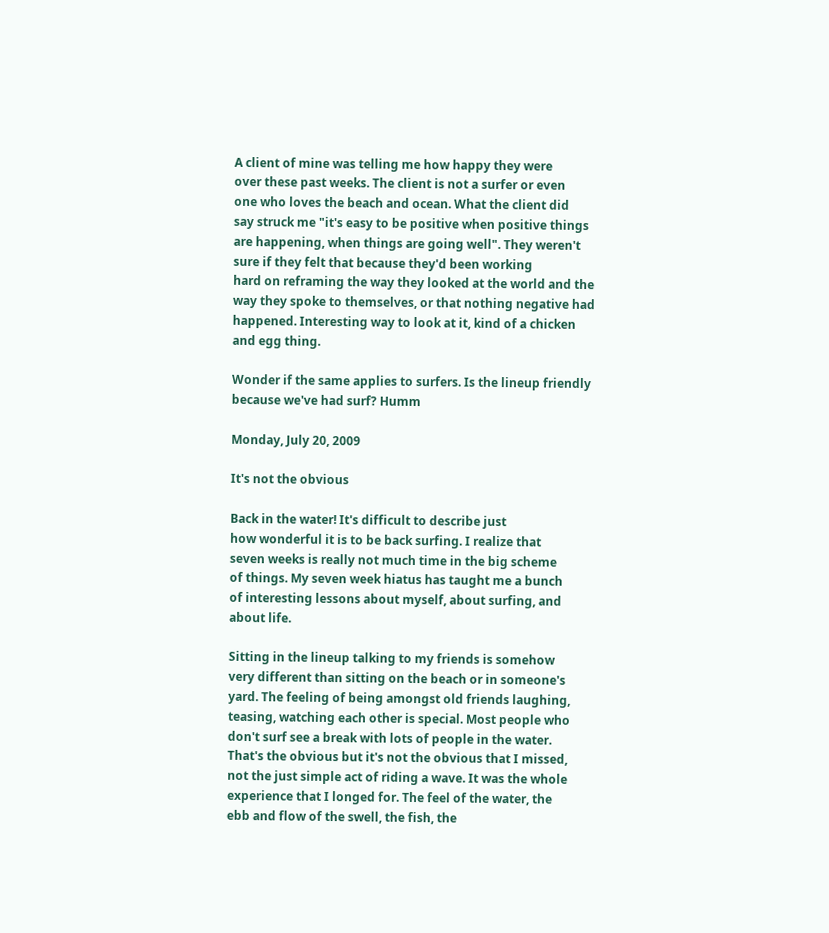A client of mine was telling me how happy they were
over these past weeks. The client is not a surfer or even
one who loves the beach and ocean. What the client did
say struck me "it's easy to be positive when positive things
are happening, when things are going well". They weren't
sure if they felt that because they'd been working
hard on reframing the way they looked at the world and the
way they spoke to themselves, or that nothing negative had
happened. Interesting way to look at it, kind of a chicken
and egg thing.

Wonder if the same applies to surfers. Is the lineup friendly
because we've had surf? Humm

Monday, July 20, 2009

It's not the obvious

Back in the water! It's difficult to describe just
how wonderful it is to be back surfing. I realize that
seven weeks is really not much time in the big scheme
of things. My seven week hiatus has taught me a bunch
of interesting lessons about myself, about surfing, and
about life.

Sitting in the lineup talking to my friends is somehow
very different than sitting on the beach or in someone's
yard. The feeling of being amongst old friends laughing,
teasing, watching each other is special. Most people who
don't surf see a break with lots of people in the water.
That's the obvious but it's not the obvious that I missed,
not the just simple act of riding a wave. It was the whole
experience that I longed for. The feel of the water, the
ebb and flow of the swell, the fish, the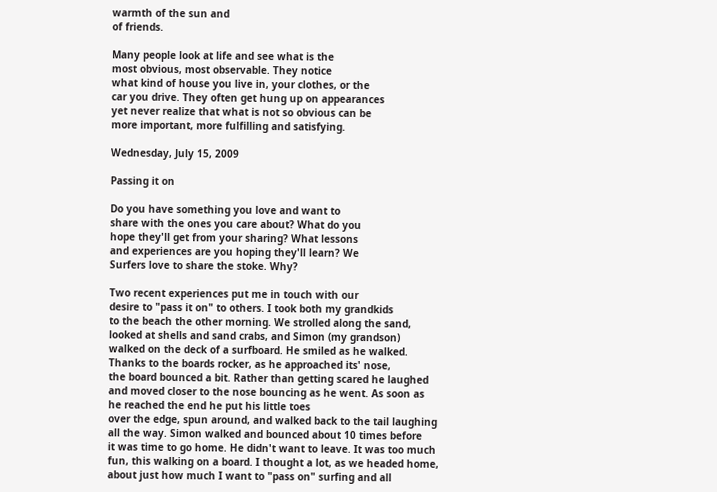warmth of the sun and
of friends.

Many people look at life and see what is the
most obvious, most observable. They notice
what kind of house you live in, your clothes, or the
car you drive. They often get hung up on appearances
yet never realize that what is not so obvious can be
more important, more fulfilling and satisfying.

Wednesday, July 15, 2009

Passing it on

Do you have something you love and want to
share with the ones you care about? What do you
hope they'll get from your sharing? What lessons
and experiences are you hoping they'll learn? We
Surfers love to share the stoke. Why?

Two recent experiences put me in touch with our
desire to "pass it on" to others. I took both my grandkids
to the beach the other morning. We strolled along the sand,
looked at shells and sand crabs, and Simon (my grandson)
walked on the deck of a surfboard. He smiled as he walked.
Thanks to the boards rocker, as he approached its' nose,
the board bounced a bit. Rather than getting scared he laughed
and moved closer to the nose bouncing as he went. As soon as
he reached the end he put his little toes
over the edge, spun around, and walked back to the tail laughing
all the way. Simon walked and bounced about 10 times before
it was time to go home. He didn't want to leave. It was too much
fun, this walking on a board. I thought a lot, as we headed home,
about just how much I want to "pass on" surfing and all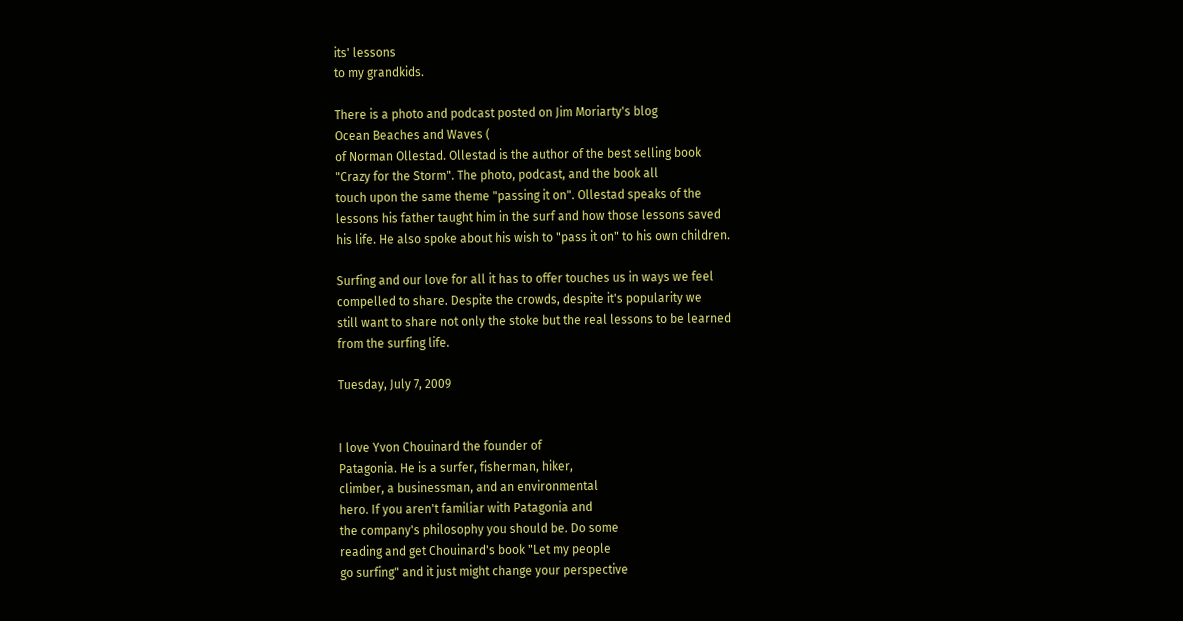its' lessons
to my grandkids.

There is a photo and podcast posted on Jim Moriarty's blog
Ocean Beaches and Waves (
of Norman Ollestad. Ollestad is the author of the best selling book
"Crazy for the Storm". The photo, podcast, and the book all
touch upon the same theme "passing it on". Ollestad speaks of the
lessons his father taught him in the surf and how those lessons saved
his life. He also spoke about his wish to "pass it on" to his own children.

Surfing and our love for all it has to offer touches us in ways we feel
compelled to share. Despite the crowds, despite it's popularity we
still want to share not only the stoke but the real lessons to be learned
from the surfing life.

Tuesday, July 7, 2009


I love Yvon Chouinard the founder of
Patagonia. He is a surfer, fisherman, hiker,
climber, a businessman, and an environmental
hero. If you aren't familiar with Patagonia and
the company's philosophy you should be. Do some
reading and get Chouinard's book "Let my people
go surfing" and it just might change your perspective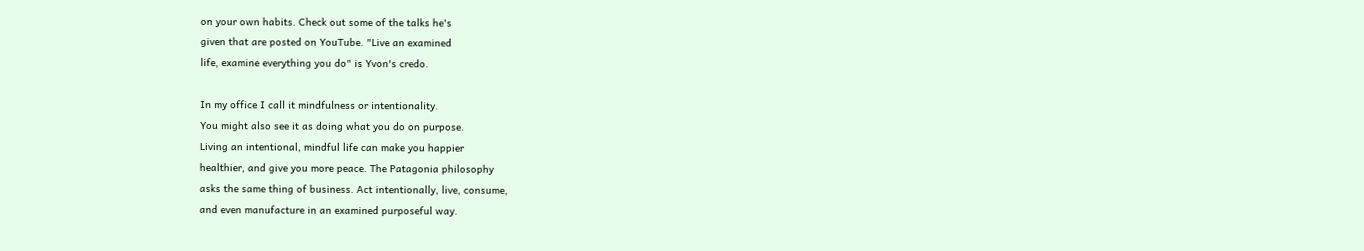on your own habits. Check out some of the talks he's
given that are posted on YouTube. "Live an examined
life, examine everything you do" is Yvon's credo.

In my office I call it mindfulness or intentionality.
You might also see it as doing what you do on purpose.
Living an intentional, mindful life can make you happier
healthier, and give you more peace. The Patagonia philosophy
asks the same thing of business. Act intentionally, live, consume,
and even manufacture in an examined purposeful way.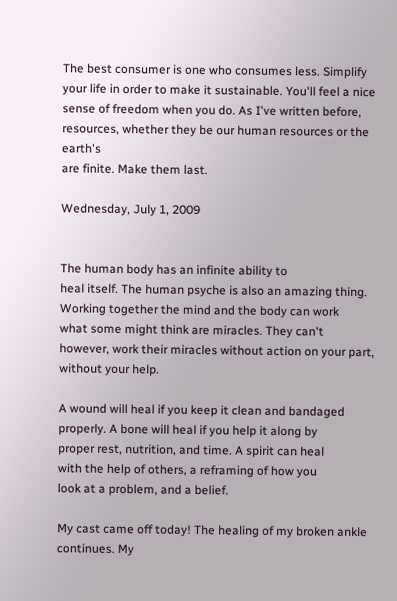The best consumer is one who consumes less. Simplify
your life in order to make it sustainable. You'll feel a nice
sense of freedom when you do. As I've written before,
resources, whether they be our human resources or the earth's
are finite. Make them last.

Wednesday, July 1, 2009


The human body has an infinite ability to
heal itself. The human psyche is also an amazing thing.
Working together the mind and the body can work
what some might think are miracles. They can't
however, work their miracles without action on your part,
without your help.

A wound will heal if you keep it clean and bandaged
properly. A bone will heal if you help it along by
proper rest, nutrition, and time. A spirit can heal
with the help of others, a reframing of how you
look at a problem, and a belief.

My cast came off today! The healing of my broken ankle
continues. My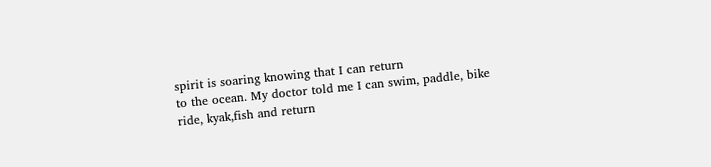spirit is soaring knowing that I can return
to the ocean. My doctor told me I can swim, paddle, bike
ride, kyak,fish and return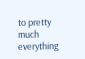to pretty much everything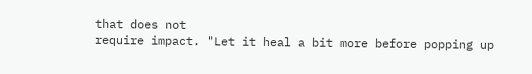that does not
require impact. "Let it heal a bit more before popping up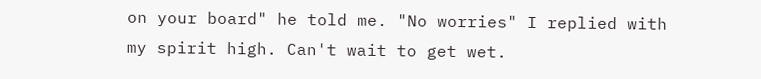on your board" he told me. "No worries" I replied with
my spirit high. Can't wait to get wet.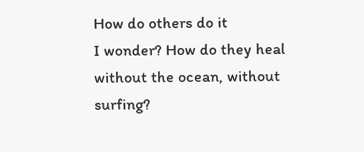How do others do it
I wonder? How do they heal without the ocean, without surfing?